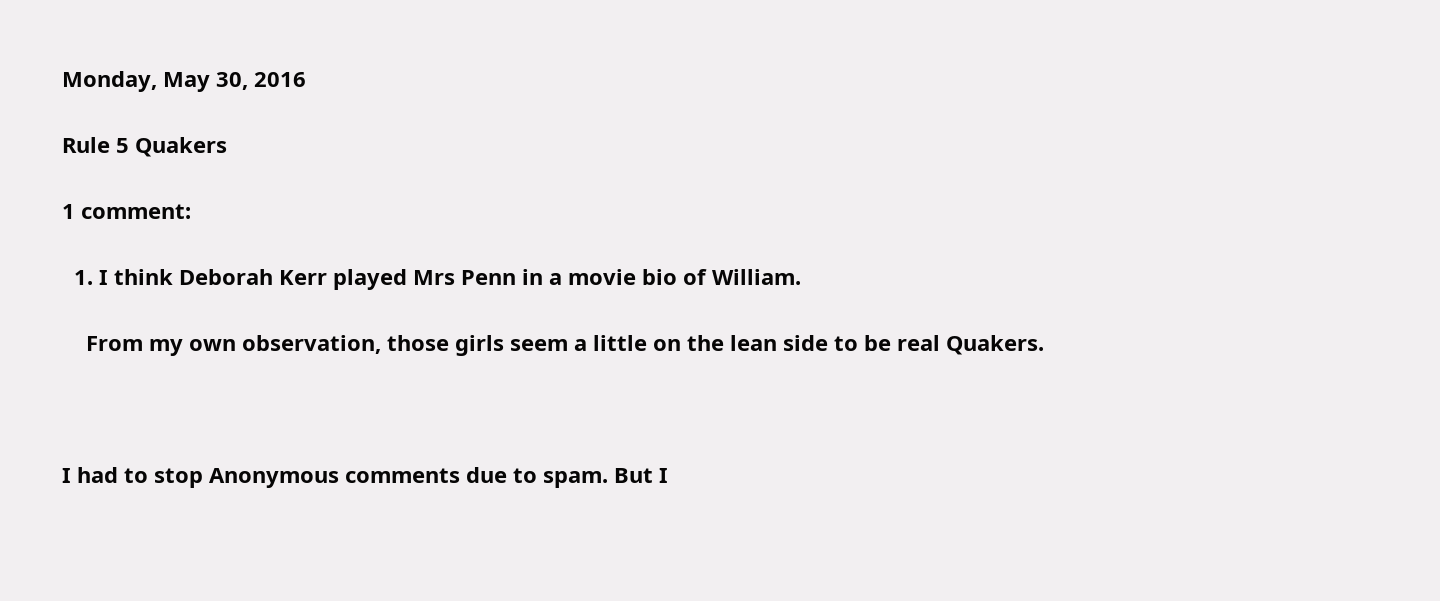Monday, May 30, 2016

Rule 5 Quakers

1 comment:

  1. I think Deborah Kerr played Mrs Penn in a movie bio of William.

    From my own observation, those girls seem a little on the lean side to be real Quakers.



I had to stop Anonymous comments due to spam. But I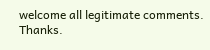welcome all legitimate comments. Thanks.